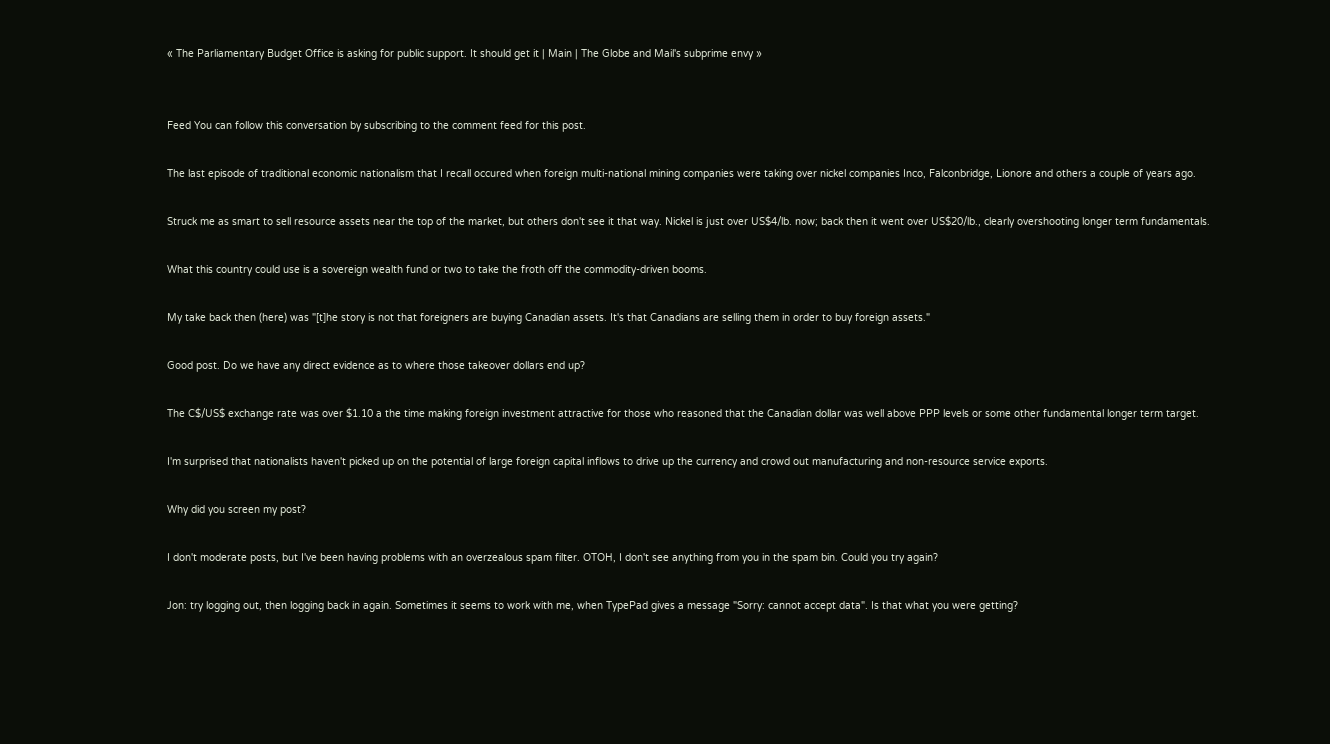« The Parliamentary Budget Office is asking for public support. It should get it | Main | The Globe and Mail's subprime envy »


Feed You can follow this conversation by subscribing to the comment feed for this post.

The last episode of traditional economic nationalism that I recall occured when foreign multi-national mining companies were taking over nickel companies Inco, Falconbridge, Lionore and others a couple of years ago.

Struck me as smart to sell resource assets near the top of the market, but others don't see it that way. Nickel is just over US$4/lb. now; back then it went over US$20/lb., clearly overshooting longer term fundamentals.

What this country could use is a sovereign wealth fund or two to take the froth off the commodity-driven booms.

My take back then (here) was "[t]he story is not that foreigners are buying Canadian assets. It's that Canadians are selling them in order to buy foreign assets."

Good post. Do we have any direct evidence as to where those takeover dollars end up?

The C$/US$ exchange rate was over $1.10 a the time making foreign investment attractive for those who reasoned that the Canadian dollar was well above PPP levels or some other fundamental longer term target.

I'm surprised that nationalists haven't picked up on the potential of large foreign capital inflows to drive up the currency and crowd out manufacturing and non-resource service exports.

Why did you screen my post?

I don't moderate posts, but I've been having problems with an overzealous spam filter. OTOH, I don't see anything from you in the spam bin. Could you try again?

Jon: try logging out, then logging back in again. Sometimes it seems to work with me, when TypePad gives a message "Sorry: cannot accept data". Is that what you were getting?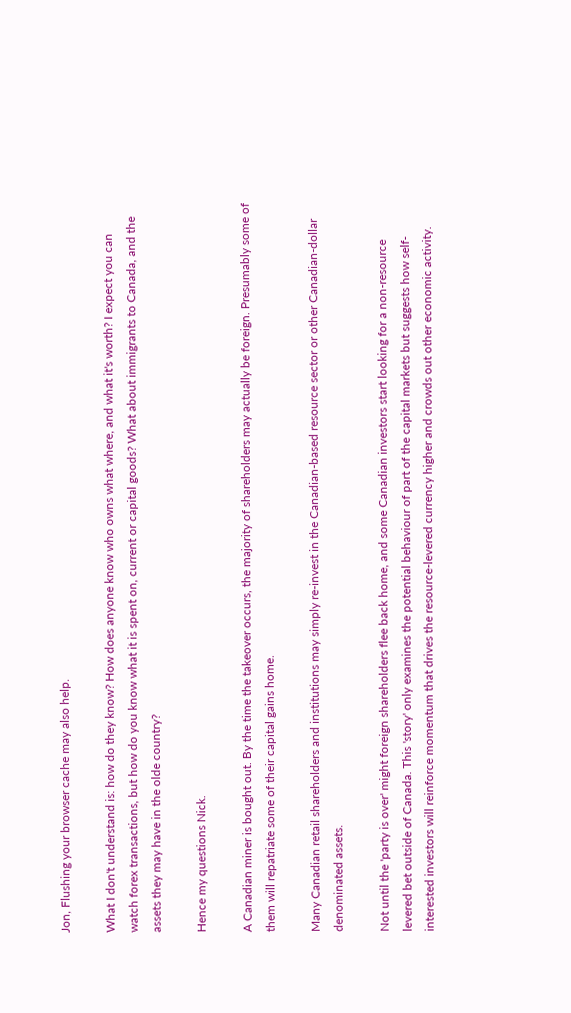Jon, Flushing your browser cache may also help.

What I don't understand is: how do they know? How does anyone know who owns what where, and what it's worth? I expect you can watch forex transactions, but how do you know what it is spent on, current or capital goods? What about immigrants to Canada, and the assets they may have in the olde country?

Hence my questions Nick.

A Canadian miner is bought out. By the time the takeover occurs, the majority of shareholders may actually be foreign. Presumably some of them will repatriate some of their capital gains home.

Many Canadian retail shareholders and institutions may simply re-invest in the Canadian-based resource sector or other Canadian-dollar denominated assets.

Not until the 'party is over' might foreign shareholders flee back home, and some Canadian investors start looking for a non-resource levered bet outside of Canada. This 'story' only examines the potential behaviour of part of the capital markets but suggests how self-interested investors will reinforce momentum that drives the resource-levered currency higher and crowds out other economic activity.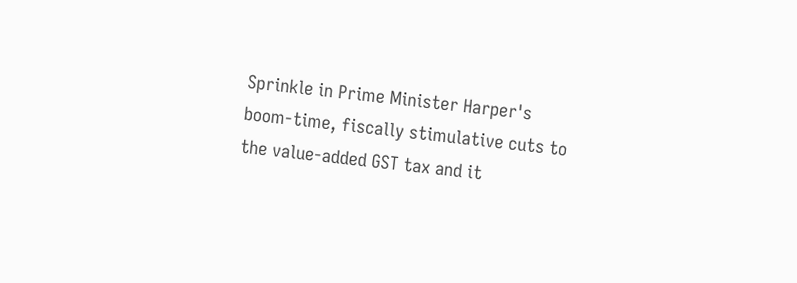Sprinkle in Prime Minister Harper's boom-time, fiscally stimulative cuts to the value-added GST tax and it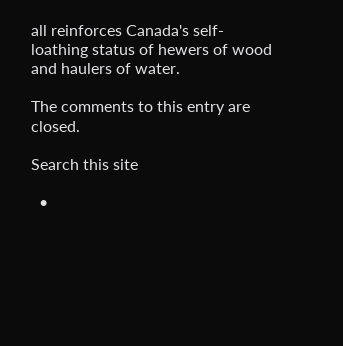all reinforces Canada's self-loathing status of hewers of wood and haulers of water.

The comments to this entry are closed.

Search this site

  •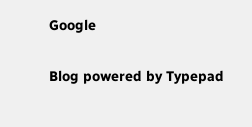Google

Blog powered by Typepad